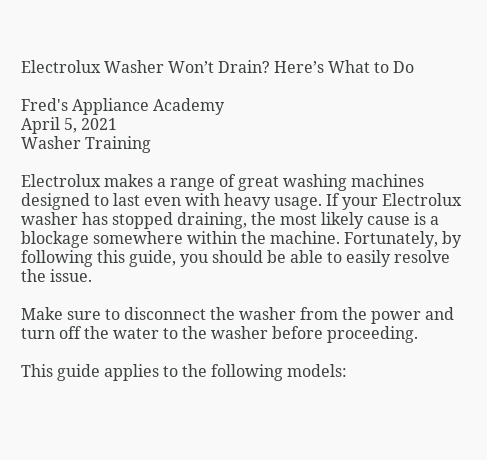Electrolux Washer Won’t Drain? Here’s What to Do

Fred's Appliance Academy
April 5, 2021
Washer Training

Electrolux makes a range of great washing machines designed to last even with heavy usage. If your Electrolux washer has stopped draining, the most likely cause is a blockage somewhere within the machine. Fortunately, by following this guide, you should be able to easily resolve the issue.

Make sure to disconnect the washer from the power and turn off the water to the washer before proceeding.

This guide applies to the following models: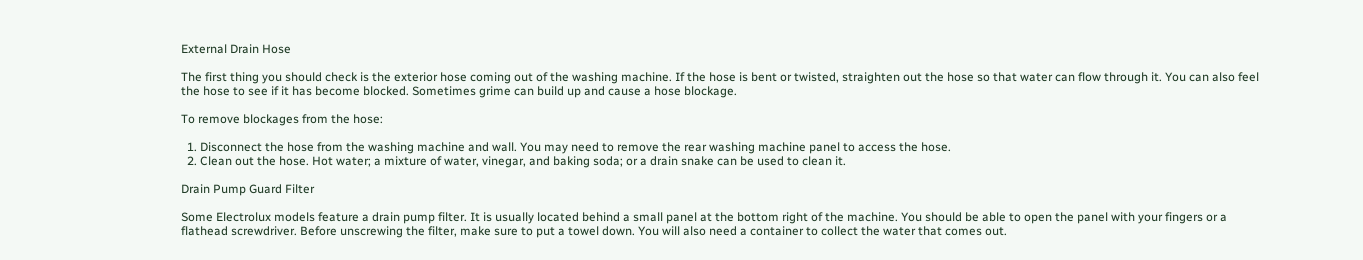External Drain Hose

The first thing you should check is the exterior hose coming out of the washing machine. If the hose is bent or twisted, straighten out the hose so that water can flow through it. You can also feel the hose to see if it has become blocked. Sometimes grime can build up and cause a hose blockage.

To remove blockages from the hose:

  1. Disconnect the hose from the washing machine and wall. You may need to remove the rear washing machine panel to access the hose.
  2. Clean out the hose. Hot water; a mixture of water, vinegar, and baking soda; or a drain snake can be used to clean it.

Drain Pump Guard Filter

Some Electrolux models feature a drain pump filter. It is usually located behind a small panel at the bottom right of the machine. You should be able to open the panel with your fingers or a flathead screwdriver. Before unscrewing the filter, make sure to put a towel down. You will also need a container to collect the water that comes out.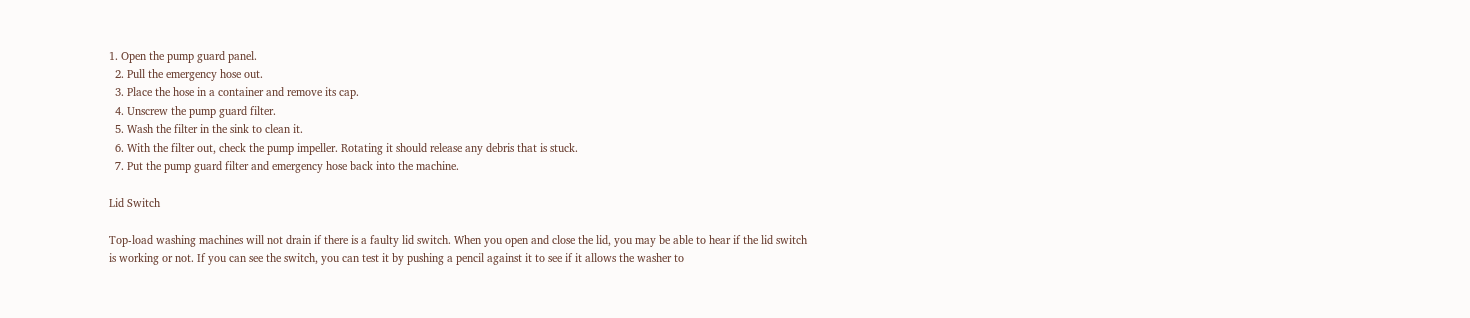1. Open the pump guard panel.
  2. Pull the emergency hose out.
  3. Place the hose in a container and remove its cap.
  4. Unscrew the pump guard filter.
  5. Wash the filter in the sink to clean it.
  6. With the filter out, check the pump impeller. Rotating it should release any debris that is stuck.
  7. Put the pump guard filter and emergency hose back into the machine.

Lid Switch

Top-load washing machines will not drain if there is a faulty lid switch. When you open and close the lid, you may be able to hear if the lid switch is working or not. If you can see the switch, you can test it by pushing a pencil against it to see if it allows the washer to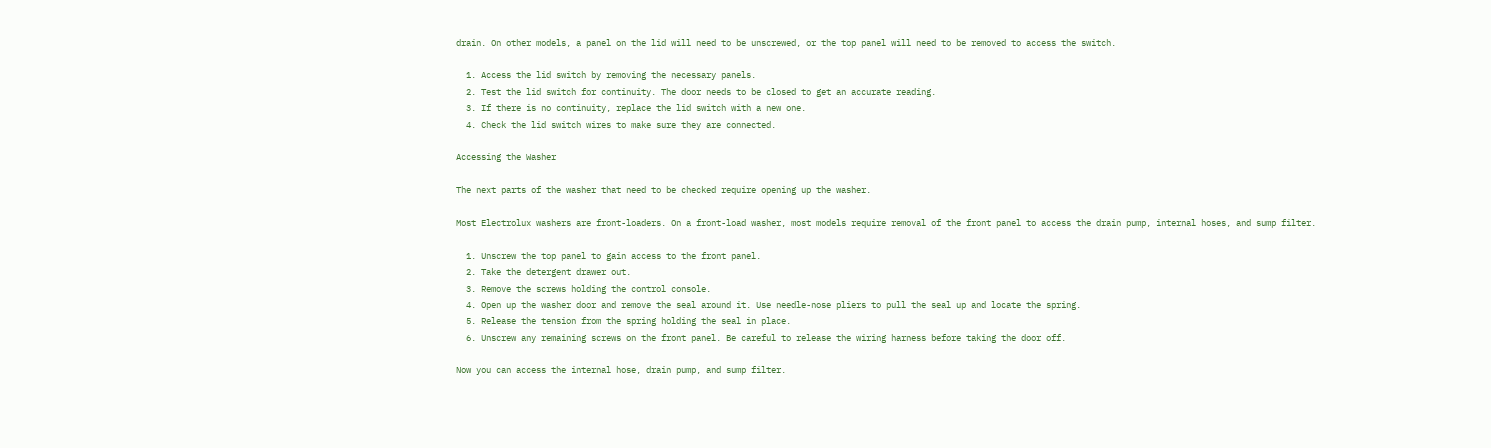drain. On other models, a panel on the lid will need to be unscrewed, or the top panel will need to be removed to access the switch.

  1. Access the lid switch by removing the necessary panels.
  2. Test the lid switch for continuity. The door needs to be closed to get an accurate reading.
  3. If there is no continuity, replace the lid switch with a new one.
  4. Check the lid switch wires to make sure they are connected.

Accessing the Washer

The next parts of the washer that need to be checked require opening up the washer.

Most Electrolux washers are front-loaders. On a front-load washer, most models require removal of the front panel to access the drain pump, internal hoses, and sump filter.

  1. Unscrew the top panel to gain access to the front panel.
  2. Take the detergent drawer out.
  3. Remove the screws holding the control console.
  4. Open up the washer door and remove the seal around it. Use needle-nose pliers to pull the seal up and locate the spring.
  5. Release the tension from the spring holding the seal in place.
  6. Unscrew any remaining screws on the front panel. Be careful to release the wiring harness before taking the door off.

Now you can access the internal hose, drain pump, and sump filter.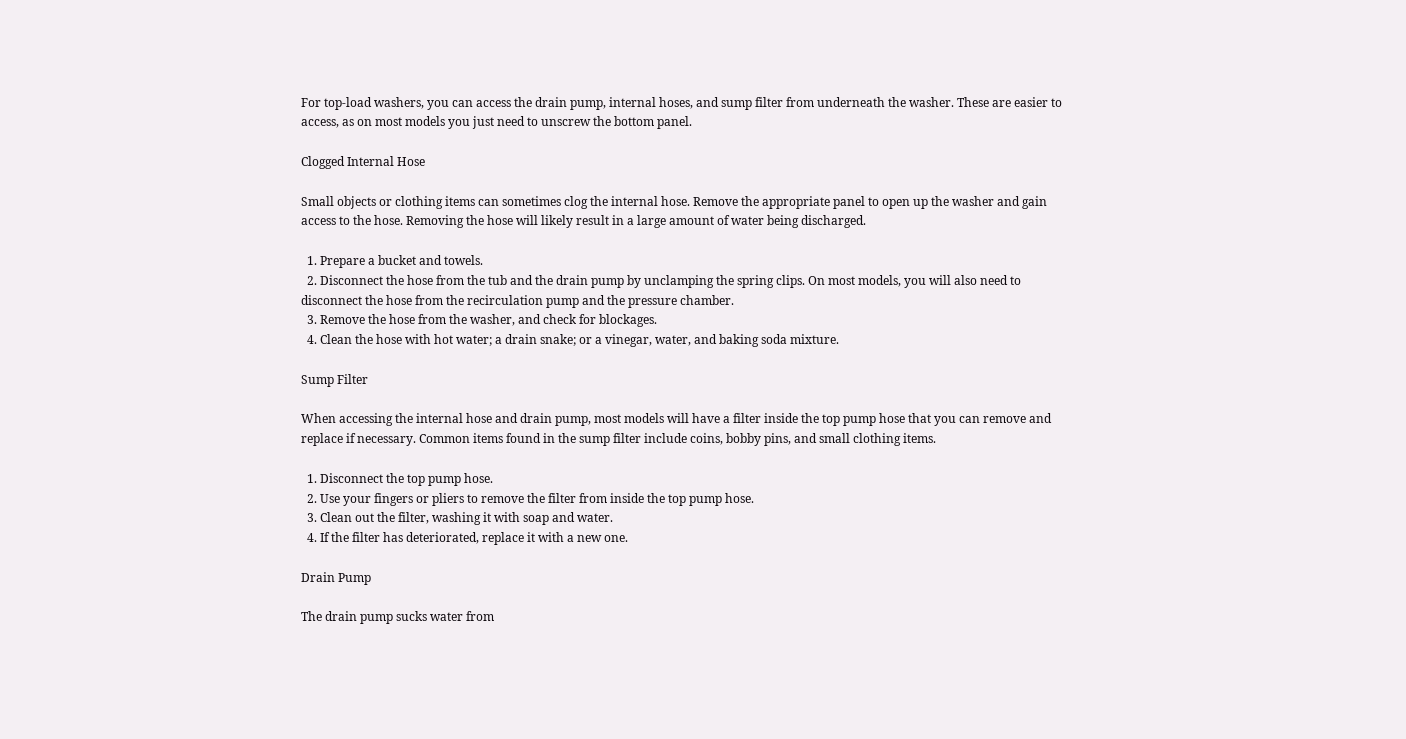For top-load washers, you can access the drain pump, internal hoses, and sump filter from underneath the washer. These are easier to access, as on most models you just need to unscrew the bottom panel.

Clogged Internal Hose

Small objects or clothing items can sometimes clog the internal hose. Remove the appropriate panel to open up the washer and gain access to the hose. Removing the hose will likely result in a large amount of water being discharged.

  1. Prepare a bucket and towels.
  2. Disconnect the hose from the tub and the drain pump by unclamping the spring clips. On most models, you will also need to disconnect the hose from the recirculation pump and the pressure chamber.
  3. Remove the hose from the washer, and check for blockages.
  4. Clean the hose with hot water; a drain snake; or a vinegar, water, and baking soda mixture.

Sump Filter

When accessing the internal hose and drain pump, most models will have a filter inside the top pump hose that you can remove and replace if necessary. Common items found in the sump filter include coins, bobby pins, and small clothing items.

  1. Disconnect the top pump hose.
  2. Use your fingers or pliers to remove the filter from inside the top pump hose.
  3. Clean out the filter, washing it with soap and water.
  4. If the filter has deteriorated, replace it with a new one.

Drain Pump

The drain pump sucks water from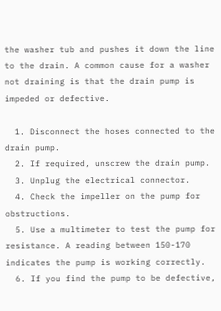the washer tub and pushes it down the line to the drain. A common cause for a washer not draining is that the drain pump is impeded or defective.

  1. Disconnect the hoses connected to the drain pump.
  2. If required, unscrew the drain pump.
  3. Unplug the electrical connector.
  4. Check the impeller on the pump for obstructions.
  5. Use a multimeter to test the pump for resistance. A reading between 150-170 indicates the pump is working correctly.
  6. If you find the pump to be defective,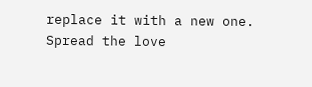replace it with a new one.
Spread the love